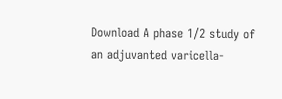Download A phase 1/2 study of an adjuvanted varicella-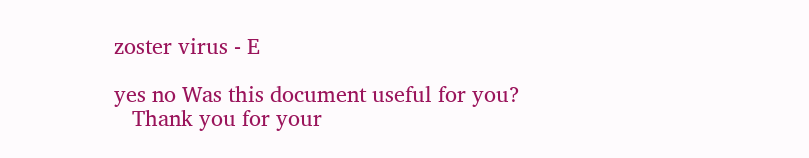zoster virus - E

yes no Was this document useful for you?
   Thank you for your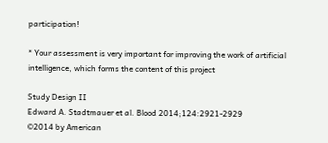participation!

* Your assessment is very important for improving the work of artificial intelligence, which forms the content of this project

Study Design II
Edward A. Stadtmauer et al. Blood 2014;124:2921-2929
©2014 by American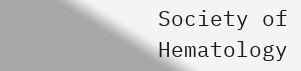Society of Hematology